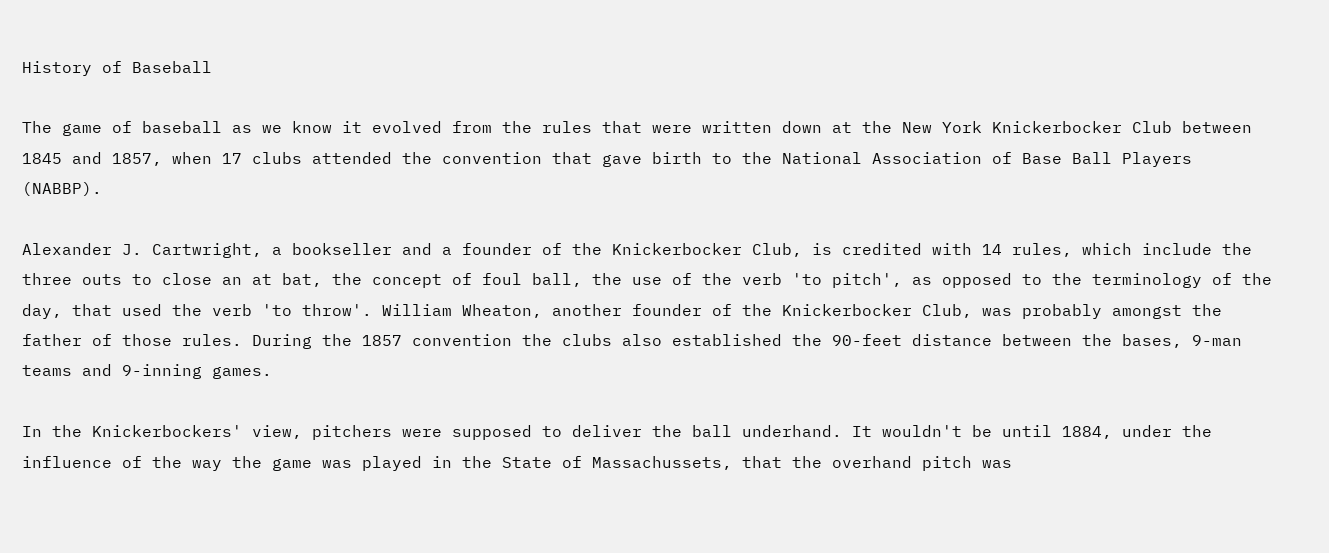History of Baseball

The game of baseball as we know it evolved from the rules that were written down at the New York Knickerbocker Club between 1845 and 1857, when 17 clubs attended the convention that gave birth to the National Association of Base Ball Players (NABBP).

Alexander J. Cartwright, a bookseller and a founder of the Knickerbocker Club, is credited with 14 rules, which include the three outs to close an at bat, the concept of foul ball, the use of the verb 'to pitch', as opposed to the terminology of the day, that used the verb 'to throw'. William Wheaton, another founder of the Knickerbocker Club, was probably amongst the father of those rules. During the 1857 convention the clubs also established the 90-feet distance between the bases, 9-man teams and 9-inning games.

In the Knickerbockers' view, pitchers were supposed to deliver the ball underhand. It wouldn't be until 1884, under the influence of the way the game was played in the State of Massachussets, that the overhand pitch was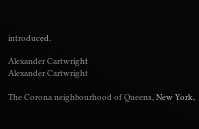introduced.

Alexander Cartwright
Alexander Cartwright

The Corona neighbourhood of Queens, New York,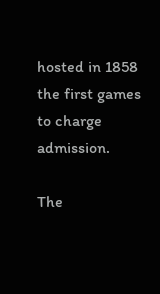hosted in 1858 the first games to charge admission.

The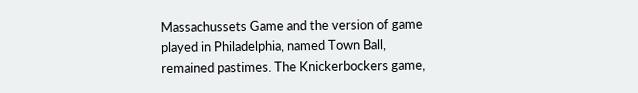Massachussets Game and the version of game played in Philadelphia, named Town Ball, remained pastimes. The Knickerbockers game,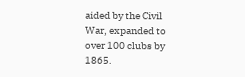aided by the Civil War, expanded to over 100 clubs by 1865.